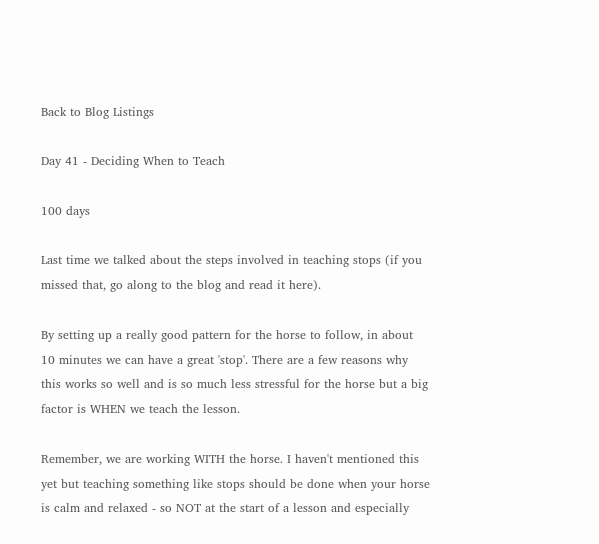Back to Blog Listings

Day 41 - Deciding When to Teach

100 days

Last time we talked about the steps involved in teaching stops (if you missed that, go along to the blog and read it here).

By setting up a really good pattern for the horse to follow, in about 10 minutes we can have a great 'stop'. There are a few reasons why this works so well and is so much less stressful for the horse but a big factor is WHEN we teach the lesson.

Remember, we are working WITH the horse. I haven't mentioned this yet but teaching something like stops should be done when your horse is calm and relaxed - so NOT at the start of a lesson and especially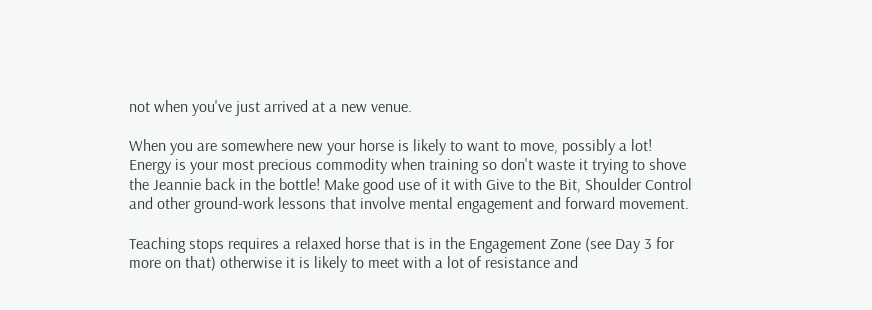not when you've just arrived at a new venue.

When you are somewhere new your horse is likely to want to move, possibly a lot! Energy is your most precious commodity when training so don't waste it trying to shove the Jeannie back in the bottle! Make good use of it with Give to the Bit, Shoulder Control and other ground-work lessons that involve mental engagement and forward movement.

Teaching stops requires a relaxed horse that is in the Engagement Zone (see Day 3 for more on that) otherwise it is likely to meet with a lot of resistance and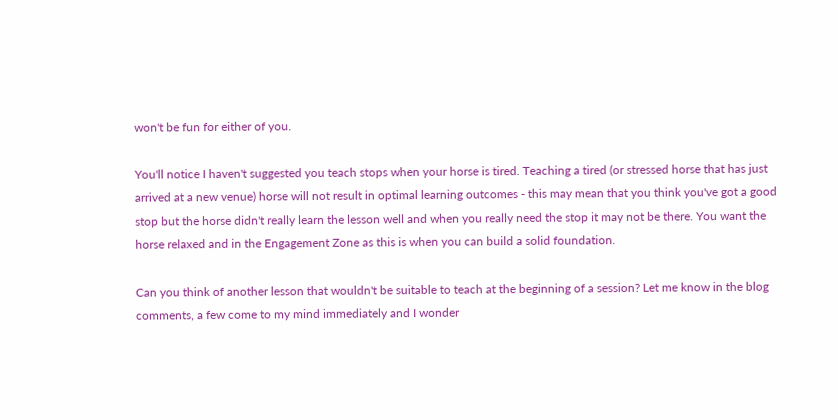won't be fun for either of you.

You'll notice I haven't suggested you teach stops when your horse is tired. Teaching a tired (or stressed horse that has just arrived at a new venue) horse will not result in optimal learning outcomes - this may mean that you think you've got a good stop but the horse didn't really learn the lesson well and when you really need the stop it may not be there. You want the horse relaxed and in the Engagement Zone as this is when you can build a solid foundation.

Can you think of another lesson that wouldn't be suitable to teach at the beginning of a session? Let me know in the blog comments, a few come to my mind immediately and I wonder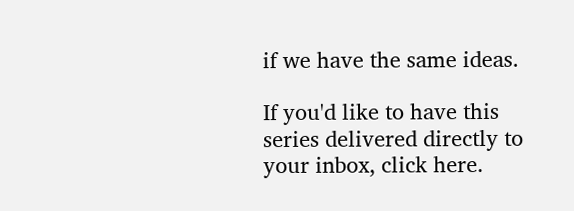if we have the same ideas.

If you'd like to have this series delivered directly to your inbox, click here.